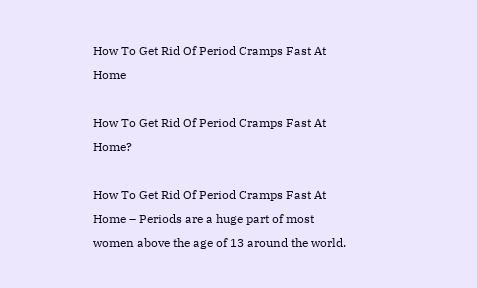How To Get Rid Of Period Cramps Fast At Home

How To Get Rid Of Period Cramps Fast At Home?

How To Get Rid Of Period Cramps Fast At Home – Periods are a huge part of most women above the age of 13 around the world.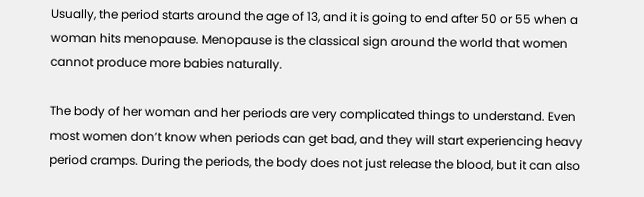Usually, the period starts around the age of 13, and it is going to end after 50 or 55 when a woman hits menopause. Menopause is the classical sign around the world that women cannot produce more babies naturally.

The body of her woman and her periods are very complicated things to understand. Even most women don’t know when periods can get bad, and they will start experiencing heavy period cramps. During the periods, the body does not just release the blood, but it can also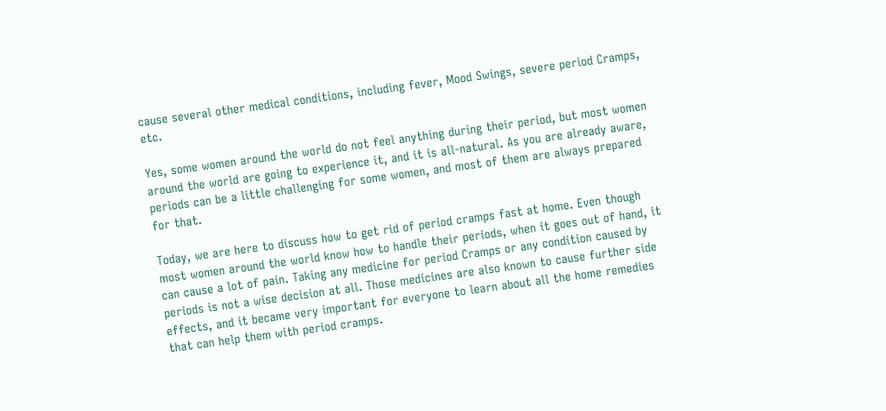cause several other medical conditions, including fever, Mood Swings, severe period Cramps, etc.

Yes, some women around the world do not feel anything during their period, but most women around the world are going to experience it, and it is all-natural. As you are already aware, periods can be a little challenging for some women, and most of them are always prepared for that.

Today, we are here to discuss how to get rid of period cramps fast at home. Even though most women around the world know how to handle their periods, when it goes out of hand, it can cause a lot of pain. Taking any medicine for period Cramps or any condition caused by periods is not a wise decision at all. Those medicines are also known to cause further side effects, and it became very important for everyone to learn about all the home remedies that can help them with period cramps.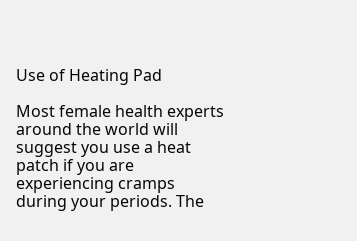Use of Heating Pad

Most female health experts around the world will suggest you use a heat patch if you are experiencing cramps during your periods. The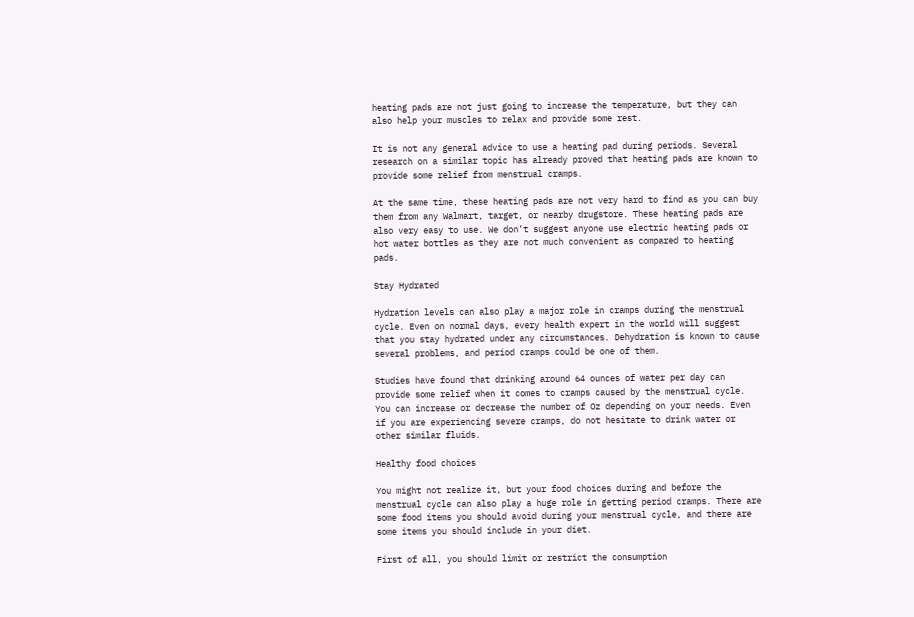heating pads are not just going to increase the temperature, but they can also help your muscles to relax and provide some rest.

It is not any general advice to use a heating pad during periods. Several research on a similar topic has already proved that heating pads are known to provide some relief from menstrual cramps.

At the same time, these heating pads are not very hard to find as you can buy them from any Walmart, target, or nearby drugstore. These heating pads are also very easy to use. We don’t suggest anyone use electric heating pads or hot water bottles as they are not much convenient as compared to heating pads.

Stay Hydrated

Hydration levels can also play a major role in cramps during the menstrual cycle. Even on normal days, every health expert in the world will suggest that you stay hydrated under any circumstances. Dehydration is known to cause several problems, and period cramps could be one of them.

Studies have found that drinking around 64 ounces of water per day can provide some relief when it comes to cramps caused by the menstrual cycle. You can increase or decrease the number of Oz depending on your needs. Even if you are experiencing severe cramps, do not hesitate to drink water or other similar fluids.

Healthy food choices

You might not realize it, but your food choices during and before the menstrual cycle can also play a huge role in getting period cramps. There are some food items you should avoid during your menstrual cycle, and there are some items you should include in your diet.

First of all, you should limit or restrict the consumption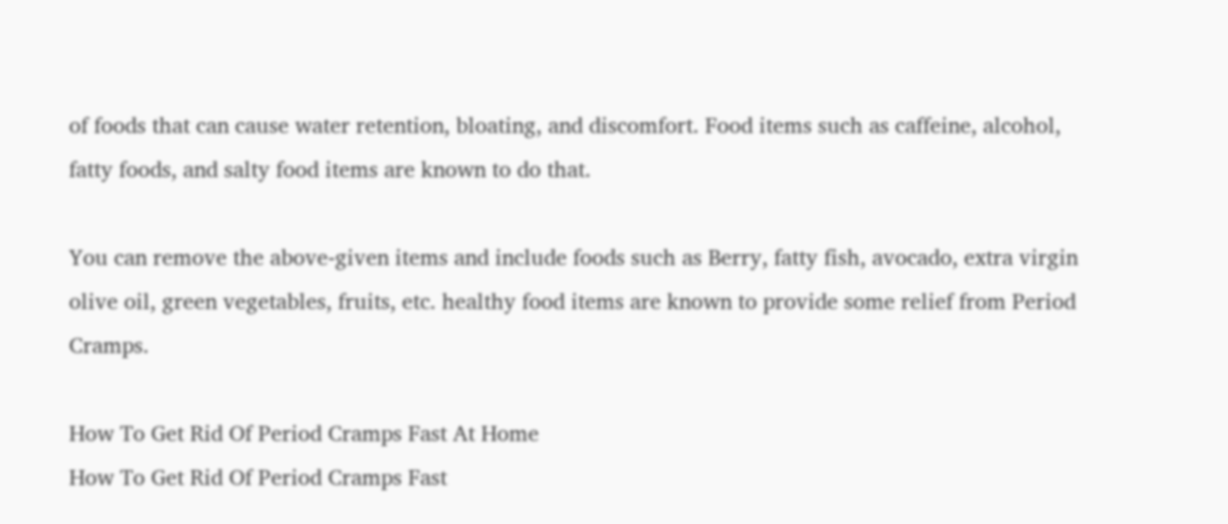of foods that can cause water retention, bloating, and discomfort. Food items such as caffeine, alcohol, fatty foods, and salty food items are known to do that.

You can remove the above-given items and include foods such as Berry, fatty fish, avocado, extra virgin olive oil, green vegetables, fruits, etc. healthy food items are known to provide some relief from Period Cramps.

How To Get Rid Of Period Cramps Fast At Home
How To Get Rid Of Period Cramps Fast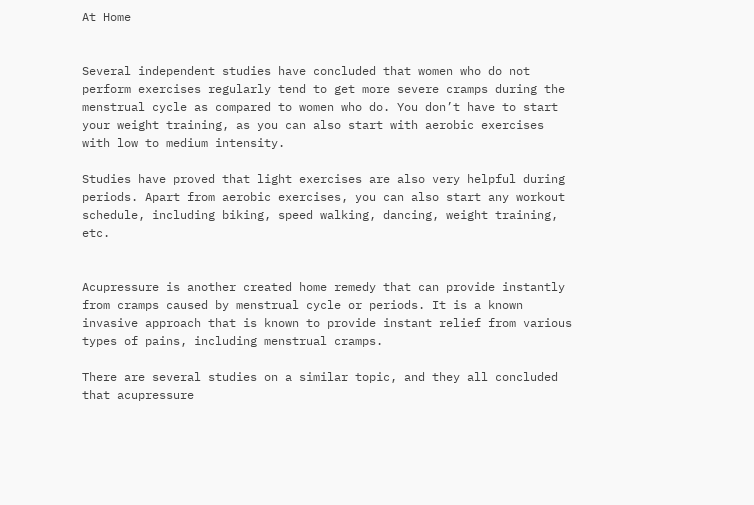At Home


Several independent studies have concluded that women who do not perform exercises regularly tend to get more severe cramps during the menstrual cycle as compared to women who do. You don’t have to start your weight training, as you can also start with aerobic exercises with low to medium intensity.

Studies have proved that light exercises are also very helpful during periods. Apart from aerobic exercises, you can also start any workout schedule, including biking, speed walking, dancing, weight training, etc.


Acupressure is another created home remedy that can provide instantly from cramps caused by menstrual cycle or periods. It is a known invasive approach that is known to provide instant relief from various types of pains, including menstrual cramps.

There are several studies on a similar topic, and they all concluded that acupressure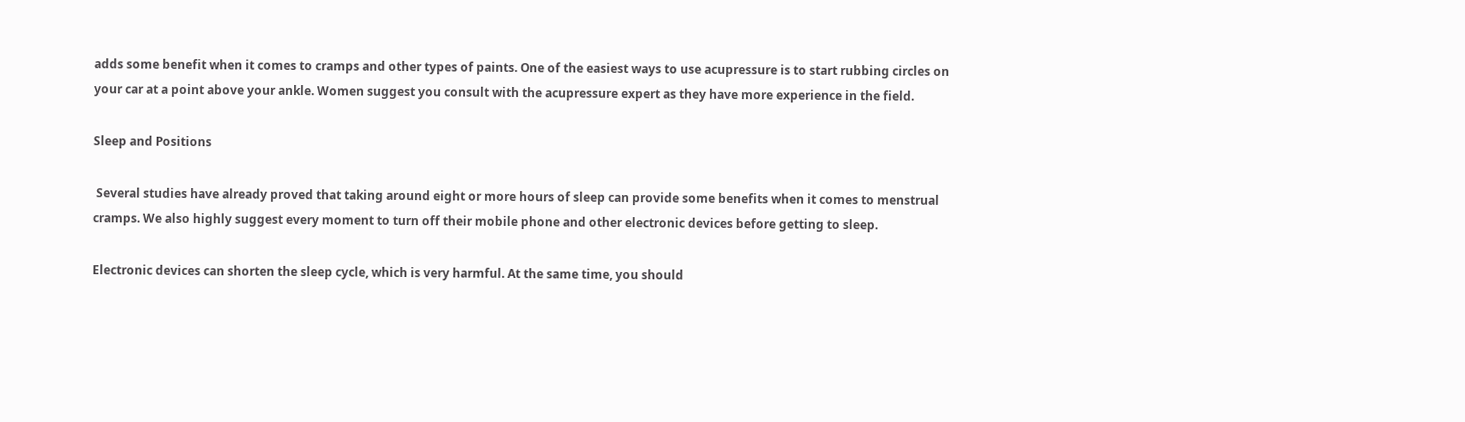adds some benefit when it comes to cramps and other types of paints. One of the easiest ways to use acupressure is to start rubbing circles on your car at a point above your ankle. Women suggest you consult with the acupressure expert as they have more experience in the field.

Sleep and Positions

 Several studies have already proved that taking around eight or more hours of sleep can provide some benefits when it comes to menstrual cramps. We also highly suggest every moment to turn off their mobile phone and other electronic devices before getting to sleep.

Electronic devices can shorten the sleep cycle, which is very harmful. At the same time, you should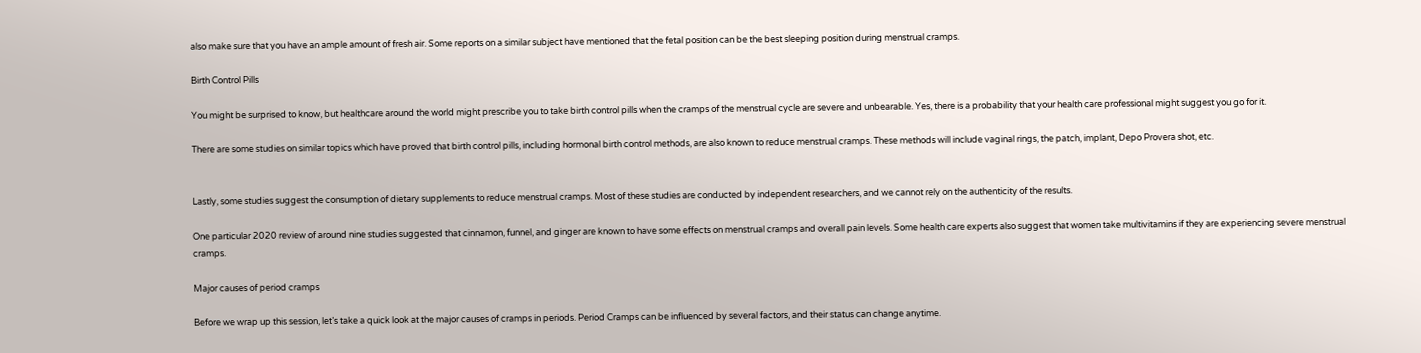also make sure that you have an ample amount of fresh air. Some reports on a similar subject have mentioned that the fetal position can be the best sleeping position during menstrual cramps.

Birth Control Pills

You might be surprised to know, but healthcare around the world might prescribe you to take birth control pills when the cramps of the menstrual cycle are severe and unbearable. Yes, there is a probability that your health care professional might suggest you go for it.

There are some studies on similar topics which have proved that birth control pills, including hormonal birth control methods, are also known to reduce menstrual cramps. These methods will include vaginal rings, the patch, implant, Depo Provera shot, etc.


Lastly, some studies suggest the consumption of dietary supplements to reduce menstrual cramps. Most of these studies are conducted by independent researchers, and we cannot rely on the authenticity of the results.

One particular 2020 review of around nine studies suggested that cinnamon, funnel, and ginger are known to have some effects on menstrual cramps and overall pain levels. Some health care experts also suggest that women take multivitamins if they are experiencing severe menstrual cramps.

Major causes of period cramps

Before we wrap up this session, let’s take a quick look at the major causes of cramps in periods. Period Cramps can be influenced by several factors, and their status can change anytime.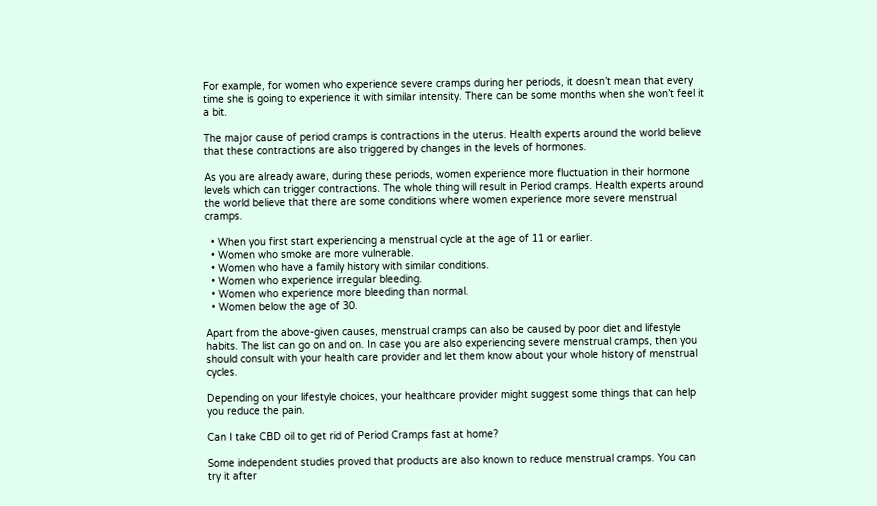For example, for women who experience severe cramps during her periods, it doesn’t mean that every time she is going to experience it with similar intensity. There can be some months when she won’t feel it a bit.

The major cause of period cramps is contractions in the uterus. Health experts around the world believe that these contractions are also triggered by changes in the levels of hormones.

As you are already aware, during these periods, women experience more fluctuation in their hormone levels which can trigger contractions. The whole thing will result in Period cramps. Health experts around the world believe that there are some conditions where women experience more severe menstrual cramps.

  • When you first start experiencing a menstrual cycle at the age of 11 or earlier.
  • Women who smoke are more vulnerable.
  • Women who have a family history with similar conditions.
  • Women who experience irregular bleeding.
  • Women who experience more bleeding than normal.
  • Women below the age of 30.

Apart from the above-given causes, menstrual cramps can also be caused by poor diet and lifestyle habits. The list can go on and on. In case you are also experiencing severe menstrual cramps, then you should consult with your health care provider and let them know about your whole history of menstrual cycles.

Depending on your lifestyle choices, your healthcare provider might suggest some things that can help you reduce the pain.

Can I take CBD oil to get rid of Period Cramps fast at home?

Some independent studies proved that products are also known to reduce menstrual cramps. You can try it after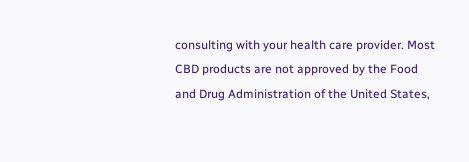consulting with your health care provider. Most CBD products are not approved by the Food and Drug Administration of the United States,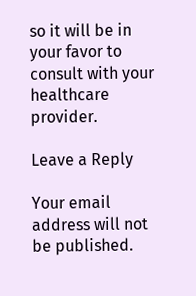so it will be in your favor to consult with your healthcare provider.

Leave a Reply

Your email address will not be published.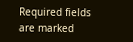Required fields are marked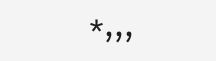*,,,